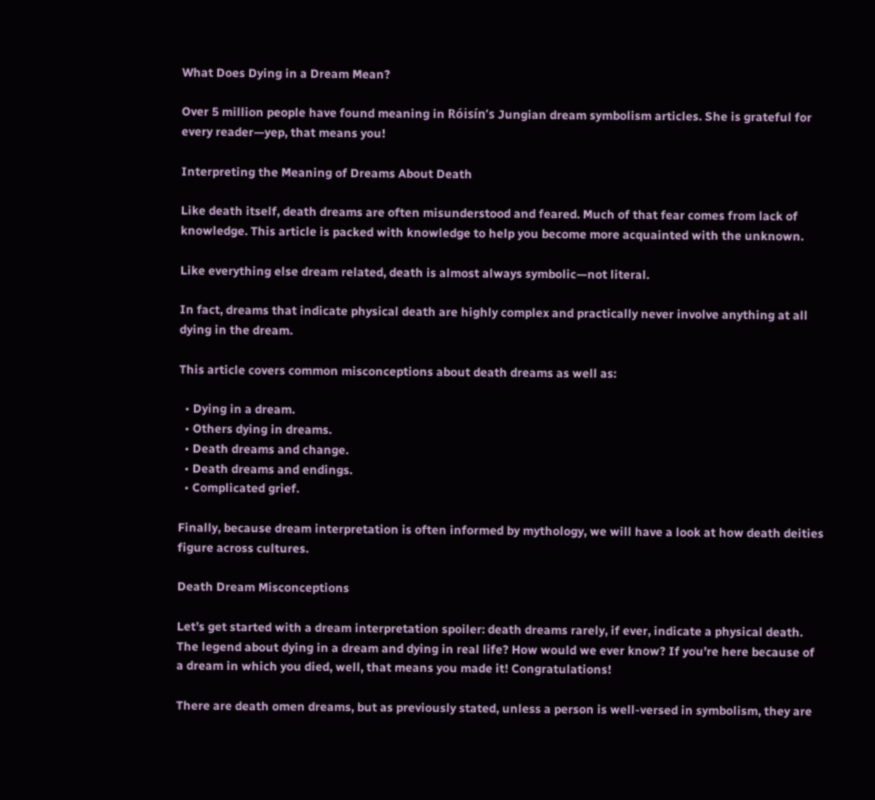What Does Dying in a Dream Mean?

Over 5 million people have found meaning in Róisín’s Jungian dream symbolism articles. She is grateful for every reader—yep, that means you!

Interpreting the Meaning of Dreams About Death

Like death itself, death dreams are often misunderstood and feared. Much of that fear comes from lack of knowledge. This article is packed with knowledge to help you become more acquainted with the unknown.

Like everything else dream related, death is almost always symbolic—not literal.

In fact, dreams that indicate physical death are highly complex and practically never involve anything at all dying in the dream.

This article covers common misconceptions about death dreams as well as:

  • Dying in a dream.
  • Others dying in dreams.
  • Death dreams and change.
  • Death dreams and endings.
  • Complicated grief.

Finally, because dream interpretation is often informed by mythology, we will have a look at how death deities figure across cultures.

Death Dream Misconceptions

Let’s get started with a dream interpretation spoiler: death dreams rarely, if ever, indicate a physical death. The legend about dying in a dream and dying in real life? How would we ever know? If you’re here because of a dream in which you died, well, that means you made it! Congratulations!

There are death omen dreams, but as previously stated, unless a person is well-versed in symbolism, they are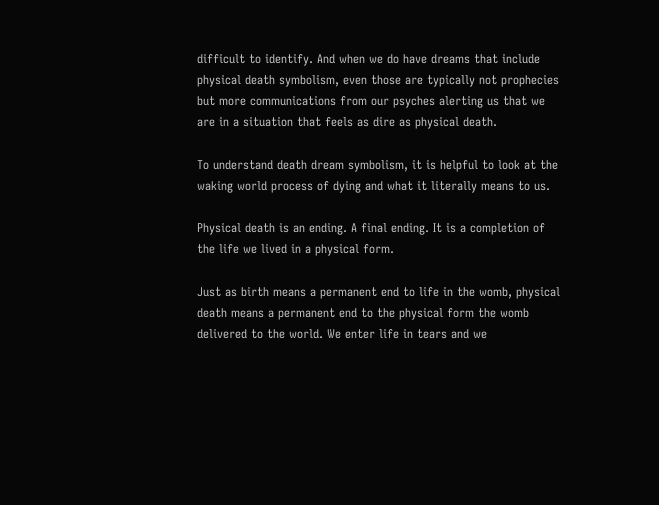difficult to identify. And when we do have dreams that include physical death symbolism, even those are typically not prophecies but more communications from our psyches alerting us that we are in a situation that feels as dire as physical death.

To understand death dream symbolism, it is helpful to look at the waking world process of dying and what it literally means to us.

Physical death is an ending. A final ending. It is a completion of the life we lived in a physical form.

Just as birth means a permanent end to life in the womb, physical death means a permanent end to the physical form the womb delivered to the world. We enter life in tears and we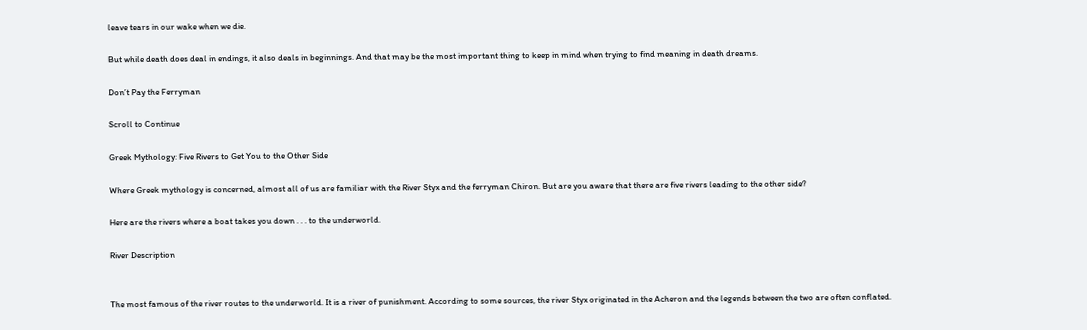leave tears in our wake when we die.

But while death does deal in endings, it also deals in beginnings. And that may be the most important thing to keep in mind when trying to find meaning in death dreams.

Don’t Pay the Ferryman

Scroll to Continue

Greek Mythology: Five Rivers to Get You to the Other Side

Where Greek mythology is concerned, almost all of us are familiar with the River Styx and the ferryman Chiron. But are you aware that there are five rivers leading to the other side?

Here are the rivers where a boat takes you down . . . to the underworld.

River Description


The most famous of the river routes to the underworld. It is a river of punishment. According to some sources, the river Styx originated in the Acheron and the legends between the two are often conflated.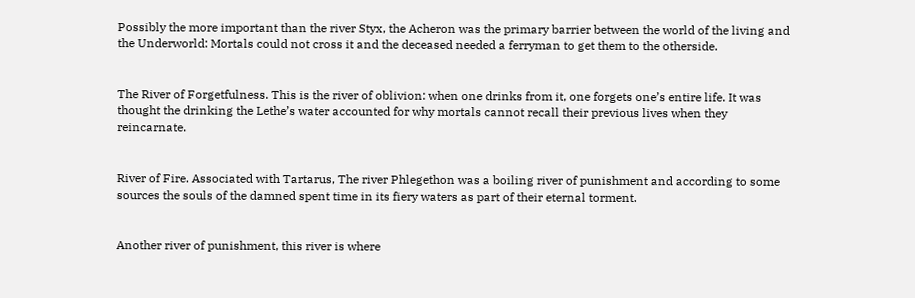Possibly the more important than the river Styx, the Acheron was the primary barrier between the world of the living and the Underworld: Mortals could not cross it and the deceased needed a ferryman to get them to the otherside.


The River of Forgetfulness. This is the river of oblivion: when one drinks from it, one forgets one’s entire life. It was thought the drinking the Lethe’s water accounted for why mortals cannot recall their previous lives when they reincarnate.


River of Fire. Associated with Tartarus, The river Phlegethon was a boiling river of punishment and according to some sources the souls of the damned spent time in its fiery waters as part of their eternal torment.


Another river of punishment, this river is where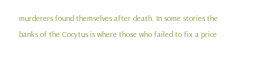murderers found themselves after death. In some stories the banks of the Cocytus is where those who failed to fix a price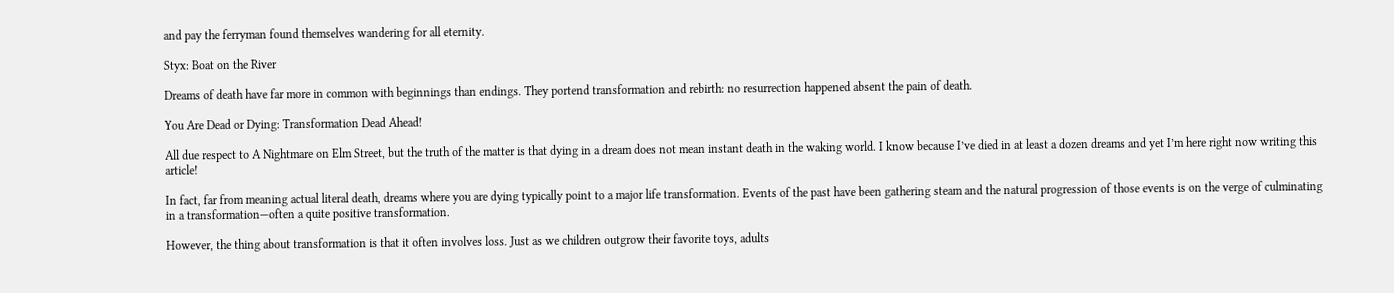and pay the ferryman found themselves wandering for all eternity.

Styx: Boat on the River

Dreams of death have far more in common with beginnings than endings. They portend transformation and rebirth: no resurrection happened absent the pain of death.

You Are Dead or Dying: Transformation Dead Ahead!

All due respect to A Nightmare on Elm Street, but the truth of the matter is that dying in a dream does not mean instant death in the waking world. I know because I’ve died in at least a dozen dreams and yet I’m here right now writing this article!

In fact, far from meaning actual literal death, dreams where you are dying typically point to a major life transformation. Events of the past have been gathering steam and the natural progression of those events is on the verge of culminating in a transformation—often a quite positive transformation.

However, the thing about transformation is that it often involves loss. Just as we children outgrow their favorite toys, adults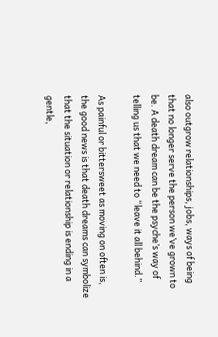also outgrow relationships, jobs, ways of being that no longer serve the person we’ve grown to be. A death dream can be the psyche’s way of telling us that we need to “leave it all behind.”

As painful or bittersweet as moving on often is, the good news is that death dreams can symbolize that the situation or relationship is ending in a gentle,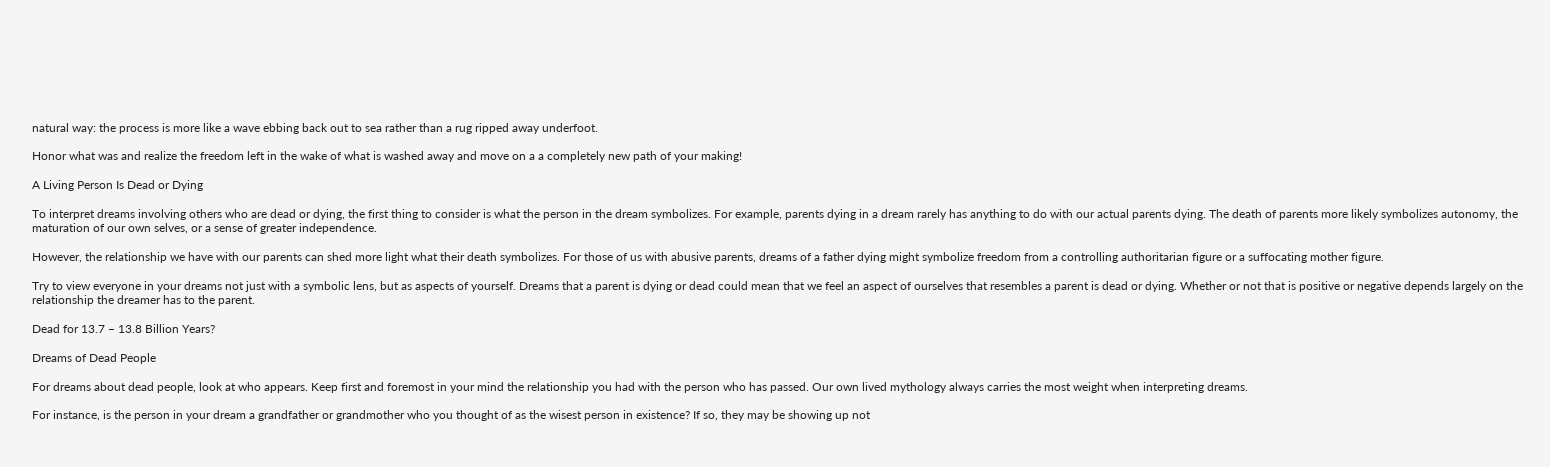natural way: the process is more like a wave ebbing back out to sea rather than a rug ripped away underfoot.

Honor what was and realize the freedom left in the wake of what is washed away and move on a a completely new path of your making!

A Living Person Is Dead or Dying

To interpret dreams involving others who are dead or dying, the first thing to consider is what the person in the dream symbolizes. For example, parents dying in a dream rarely has anything to do with our actual parents dying. The death of parents more likely symbolizes autonomy, the maturation of our own selves, or a sense of greater independence.

However, the relationship we have with our parents can shed more light what their death symbolizes. For those of us with abusive parents, dreams of a father dying might symbolize freedom from a controlling authoritarian figure or a suffocating mother figure.

Try to view everyone in your dreams not just with a symbolic lens, but as aspects of yourself. Dreams that a parent is dying or dead could mean that we feel an aspect of ourselves that resembles a parent is dead or dying. Whether or not that is positive or negative depends largely on the relationship the dreamer has to the parent.

Dead for 13.7 – 13.8 Billion Years?

Dreams of Dead People

For dreams about dead people, look at who appears. Keep first and foremost in your mind the relationship you had with the person who has passed. Our own lived mythology always carries the most weight when interpreting dreams.

For instance, is the person in your dream a grandfather or grandmother who you thought of as the wisest person in existence? If so, they may be showing up not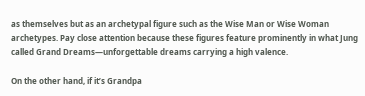as themselves but as an archetypal figure such as the Wise Man or Wise Woman archetypes. Pay close attention because these figures feature prominently in what Jung called Grand Dreams—unforgettable dreams carrying a high valence.

On the other hand, if it’s Grandpa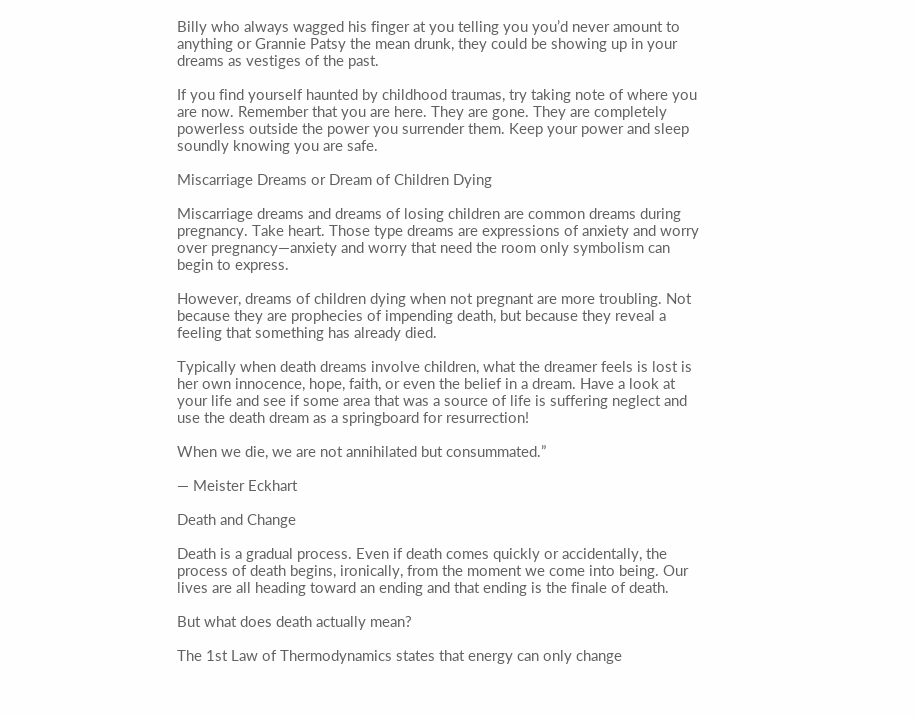Billy who always wagged his finger at you telling you you’d never amount to anything or Grannie Patsy the mean drunk, they could be showing up in your dreams as vestiges of the past.

If you find yourself haunted by childhood traumas, try taking note of where you are now. Remember that you are here. They are gone. They are completely powerless outside the power you surrender them. Keep your power and sleep soundly knowing you are safe.

Miscarriage Dreams or Dream of Children Dying

Miscarriage dreams and dreams of losing children are common dreams during pregnancy. Take heart. Those type dreams are expressions of anxiety and worry over pregnancy—anxiety and worry that need the room only symbolism can begin to express.

However, dreams of children dying when not pregnant are more troubling. Not because they are prophecies of impending death, but because they reveal a feeling that something has already died.

Typically when death dreams involve children, what the dreamer feels is lost is her own innocence, hope, faith, or even the belief in a dream. Have a look at your life and see if some area that was a source of life is suffering neglect and use the death dream as a springboard for resurrection!

When we die, we are not annihilated but consummated.”

— Meister Eckhart

Death and Change

Death is a gradual process. Even if death comes quickly or accidentally, the process of death begins, ironically, from the moment we come into being. Our lives are all heading toward an ending and that ending is the finale of death.

But what does death actually mean?

The 1st Law of Thermodynamics states that energy can only change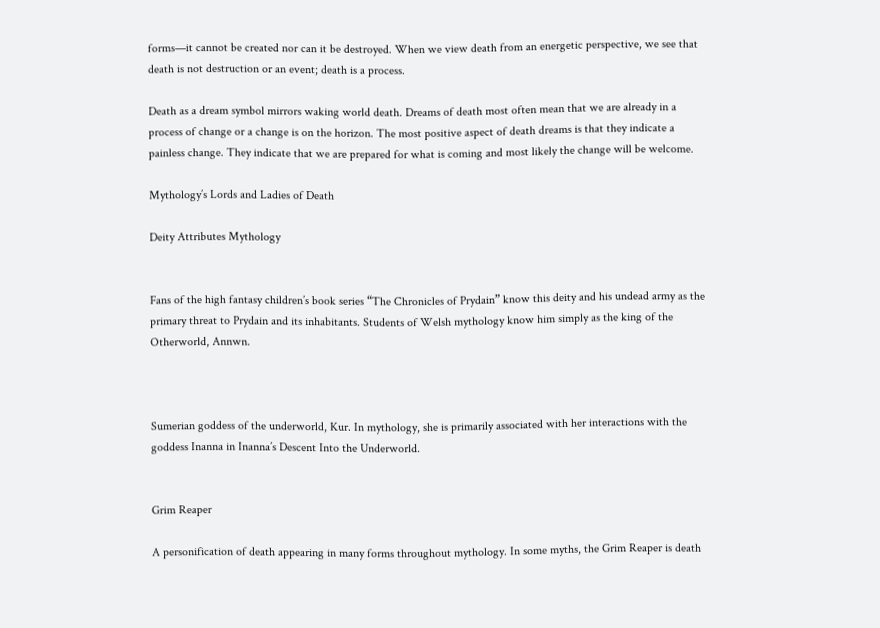forms—it cannot be created nor can it be destroyed. When we view death from an energetic perspective, we see that death is not destruction or an event; death is a process.

Death as a dream symbol mirrors waking world death. Dreams of death most often mean that we are already in a process of change or a change is on the horizon. The most positive aspect of death dreams is that they indicate a painless change. They indicate that we are prepared for what is coming and most likely the change will be welcome.

Mythology’s Lords and Ladies of Death

Deity Attributes Mythology


Fans of the high fantasy children’s book series “The Chronicles of Prydain” know this deity and his undead army as the primary threat to Prydain and its inhabitants. Students of Welsh mythology know him simply as the king of the Otherworld, Annwn.



Sumerian goddess of the underworld, Kur. In mythology, she is primarily associated with her interactions with the goddess Inanna in Inanna’s Descent Into the Underworld.


Grim Reaper

A personification of death appearing in many forms throughout mythology. In some myths, the Grim Reaper is death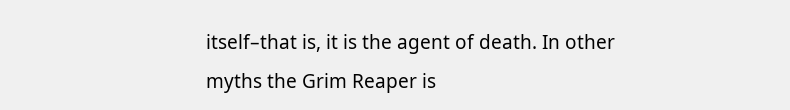itself–that is, it is the agent of death. In other myths the Grim Reaper is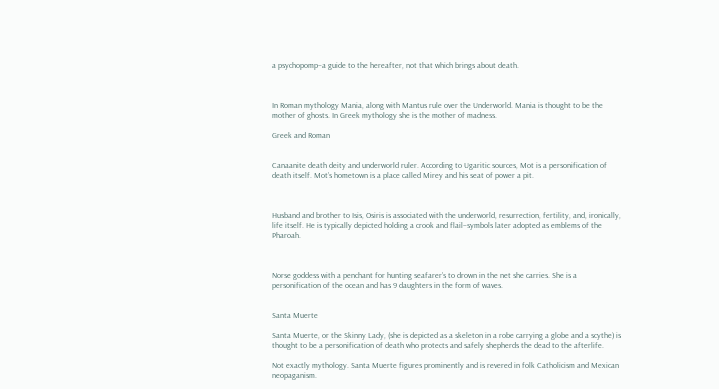a psychopomp–a guide to the hereafter, not that which brings about death.



In Roman mythology Mania, along with Mantus rule over the Underworld. Mania is thought to be the mother of ghosts. In Greek mythology she is the mother of madness.

Greek and Roman


Canaanite death deity and underworld ruler. According to Ugaritic sources, Mot is a personification of death itself. Mot’s hometown is a place called Mirey and his seat of power a pit.



Husband and brother to Isis, Osiris is associated with the underworld, resurrection, fertility, and, ironically, life itself. He is typically depicted holding a crook and flail–symbols later adopted as emblems of the Pharoah.



Norse goddess with a penchant for hunting seafarer’s to drown in the net she carries. She is a personification of the ocean and has 9 daughters in the form of waves.


Santa Muerte

Santa Muerte, or the Skinny Lady, (she is depicted as a skeleton in a robe carrying a globe and a scythe) is thought to be a personification of death who protects and safely shepherds the dead to the afterlife.

Not exactly mythology. Santa Muerte figures prominently and is revered in folk Catholicism and Mexican neopaganism.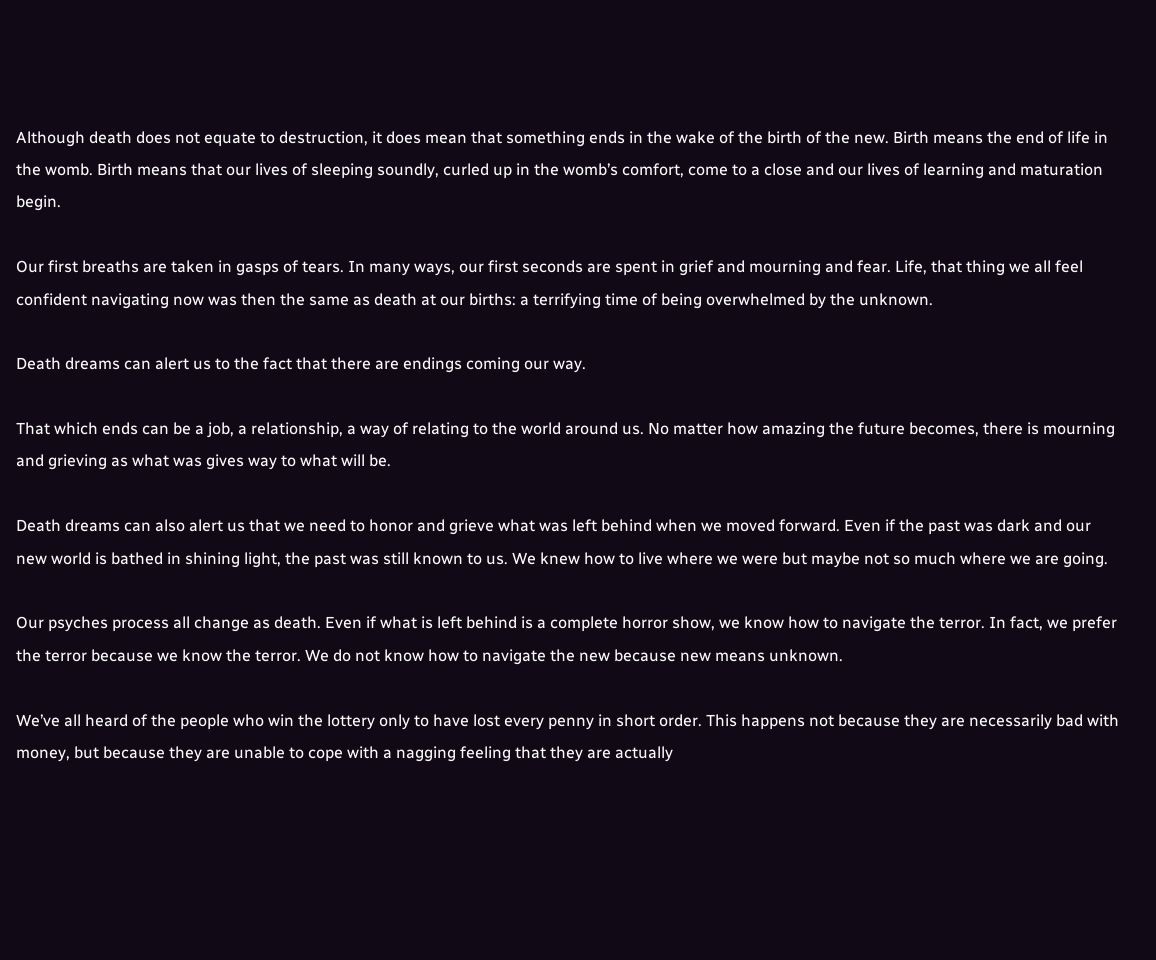Although death does not equate to destruction, it does mean that something ends in the wake of the birth of the new. Birth means the end of life in the womb. Birth means that our lives of sleeping soundly, curled up in the womb’s comfort, come to a close and our lives of learning and maturation begin.

Our first breaths are taken in gasps of tears. In many ways, our first seconds are spent in grief and mourning and fear. Life, that thing we all feel confident navigating now was then the same as death at our births: a terrifying time of being overwhelmed by the unknown.

Death dreams can alert us to the fact that there are endings coming our way.

That which ends can be a job, a relationship, a way of relating to the world around us. No matter how amazing the future becomes, there is mourning and grieving as what was gives way to what will be.

Death dreams can also alert us that we need to honor and grieve what was left behind when we moved forward. Even if the past was dark and our new world is bathed in shining light, the past was still known to us. We knew how to live where we were but maybe not so much where we are going.

Our psyches process all change as death. Even if what is left behind is a complete horror show, we know how to navigate the terror. In fact, we prefer the terror because we know the terror. We do not know how to navigate the new because new means unknown.

We’ve all heard of the people who win the lottery only to have lost every penny in short order. This happens not because they are necessarily bad with money, but because they are unable to cope with a nagging feeling that they are actually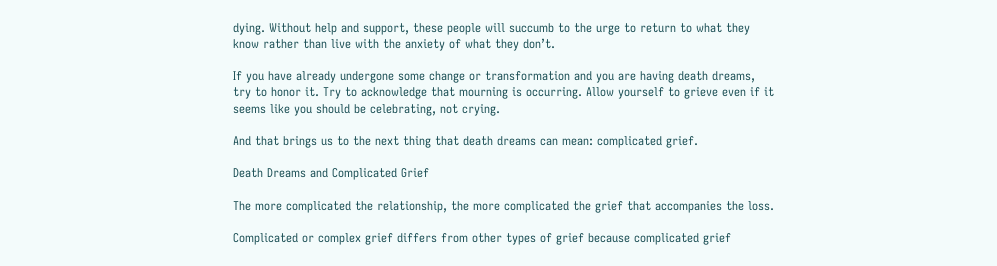dying. Without help and support, these people will succumb to the urge to return to what they know rather than live with the anxiety of what they don’t.

If you have already undergone some change or transformation and you are having death dreams, try to honor it. Try to acknowledge that mourning is occurring. Allow yourself to grieve even if it seems like you should be celebrating, not crying.

And that brings us to the next thing that death dreams can mean: complicated grief.

Death Dreams and Complicated Grief

The more complicated the relationship, the more complicated the grief that accompanies the loss.

Complicated or complex grief differs from other types of grief because complicated grief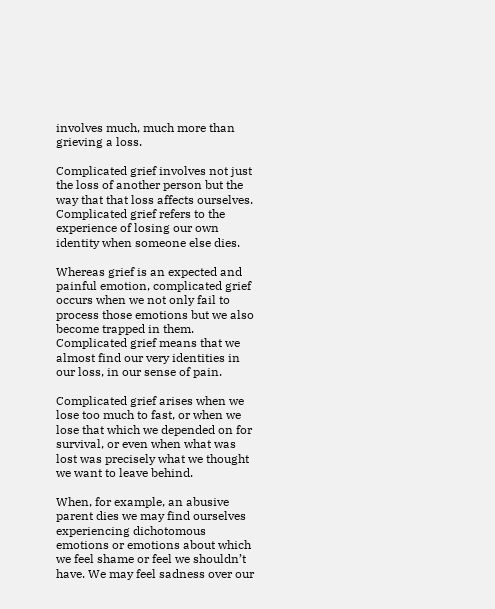involves much, much more than grieving a loss.

Complicated grief involves not just the loss of another person but the way that that loss affects ourselves. Complicated grief refers to the experience of losing our own identity when someone else dies.

Whereas grief is an expected and painful emotion, complicated grief occurs when we not only fail to process those emotions but we also become trapped in them. Complicated grief means that we almost find our very identities in our loss, in our sense of pain.

Complicated grief arises when we lose too much to fast, or when we lose that which we depended on for survival, or even when what was lost was precisely what we thought we want to leave behind.

When, for example, an abusive parent dies we may find ourselves experiencing dichotomous emotions or emotions about which we feel shame or feel we shouldn’t have. We may feel sadness over our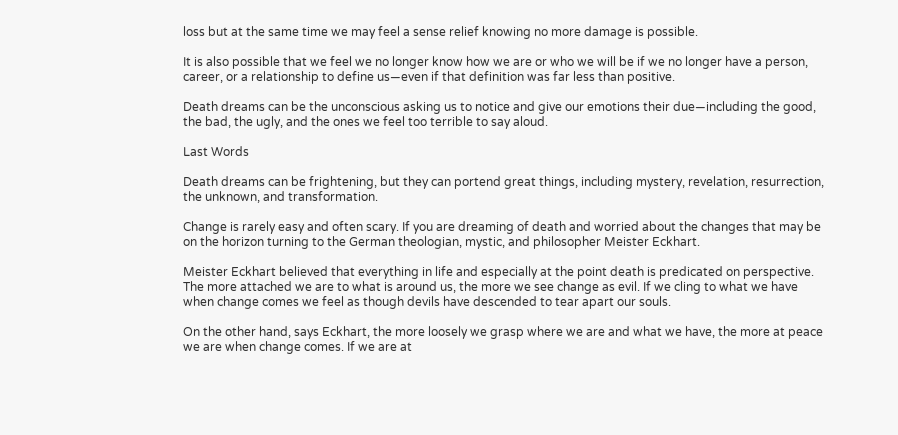loss but at the same time we may feel a sense relief knowing no more damage is possible.

It is also possible that we feel we no longer know how we are or who we will be if we no longer have a person, career, or a relationship to define us—even if that definition was far less than positive.

Death dreams can be the unconscious asking us to notice and give our emotions their due—including the good, the bad, the ugly, and the ones we feel too terrible to say aloud.

Last Words

Death dreams can be frightening, but they can portend great things, including mystery, revelation, resurrection, the unknown, and transformation.

Change is rarely easy and often scary. If you are dreaming of death and worried about the changes that may be on the horizon turning to the German theologian, mystic, and philosopher Meister Eckhart.

Meister Eckhart believed that everything in life and especially at the point death is predicated on perspective. The more attached we are to what is around us, the more we see change as evil. If we cling to what we have when change comes we feel as though devils have descended to tear apart our souls.

On the other hand, says Eckhart, the more loosely we grasp where we are and what we have, the more at peace we are when change comes. If we are at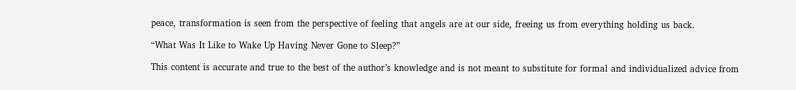peace, transformation is seen from the perspective of feeling that angels are at our side, freeing us from everything holding us back.

“What Was It Like to Wake Up Having Never Gone to Sleep?”

This content is accurate and true to the best of the author’s knowledge and is not meant to substitute for formal and individualized advice from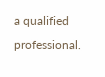a qualified professional.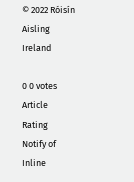© 2022 Róisín Aisling Ireland

0 0 votes
Article Rating
Notify of
Inline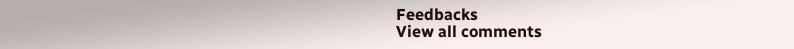Feedbacks
View all comments